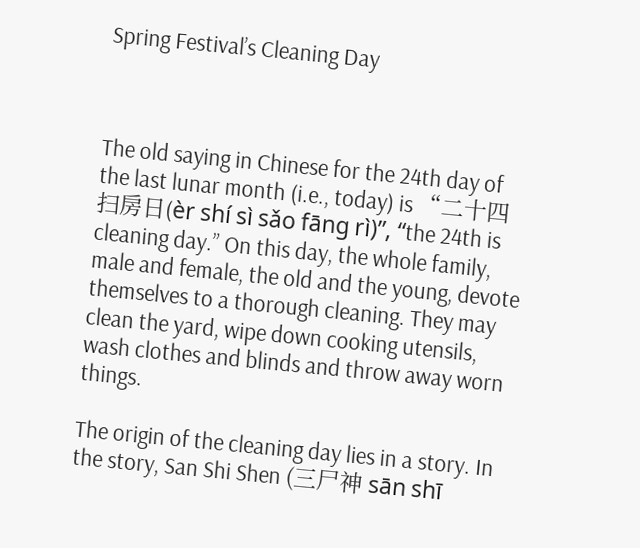Spring Festival’s Cleaning Day



The old saying in Chinese for the 24th day of the last lunar month (i.e., today) is “二十四扫房日(èr shí sì sǎo fāng rì)”, “the 24th is cleaning day.” On this day, the whole family, male and female, the old and the young, devote themselves to a thorough cleaning. They may clean the yard, wipe down cooking utensils, wash clothes and blinds and throw away worn things.

The origin of the cleaning day lies in a story. In the story, San Shi Shen (三尸神 sān shī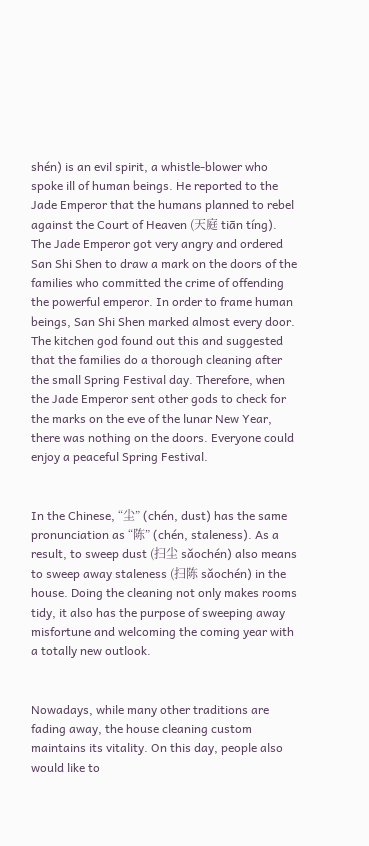shén) is an evil spirit, a whistle-blower who spoke ill of human beings. He reported to the Jade Emperor that the humans planned to rebel against the Court of Heaven (天庭 tiān tíng). The Jade Emperor got very angry and ordered San Shi Shen to draw a mark on the doors of the families who committed the crime of offending the powerful emperor. In order to frame human beings, San Shi Shen marked almost every door. The kitchen god found out this and suggested that the families do a thorough cleaning after the small Spring Festival day. Therefore, when the Jade Emperor sent other gods to check for the marks on the eve of the lunar New Year, there was nothing on the doors. Everyone could enjoy a peaceful Spring Festival.


In the Chinese, “尘” (chén, dust) has the same pronunciation as “陈” (chén, staleness). As a result, to sweep dust (扫尘 sǎochén) also means to sweep away staleness (扫陈 sǎochén) in the house. Doing the cleaning not only makes rooms tidy, it also has the purpose of sweeping away misfortune and welcoming the coming year with a totally new outlook.


Nowadays, while many other traditions are fading away, the house cleaning custom maintains its vitality. On this day, people also would like to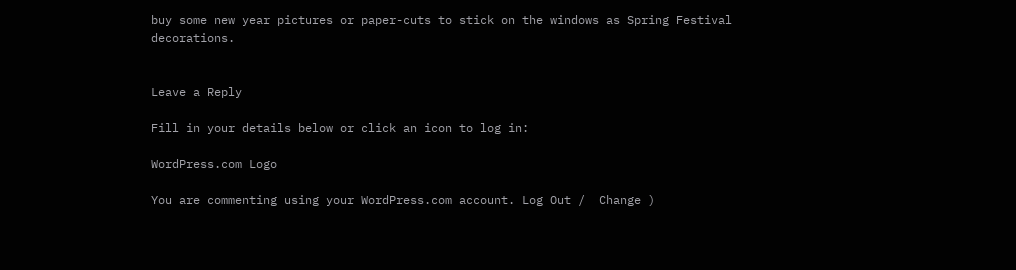buy some new year pictures or paper-cuts to stick on the windows as Spring Festival decorations.


Leave a Reply

Fill in your details below or click an icon to log in:

WordPress.com Logo

You are commenting using your WordPress.com account. Log Out /  Change )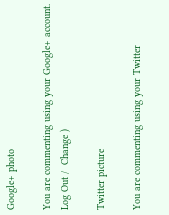Google+ photo

You are commenting using your Google+ account. Log Out /  Change )

Twitter picture

You are commenting using your Twitter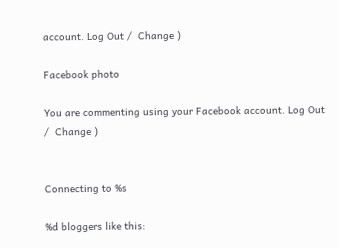account. Log Out /  Change )

Facebook photo

You are commenting using your Facebook account. Log Out /  Change )


Connecting to %s

%d bloggers like this: